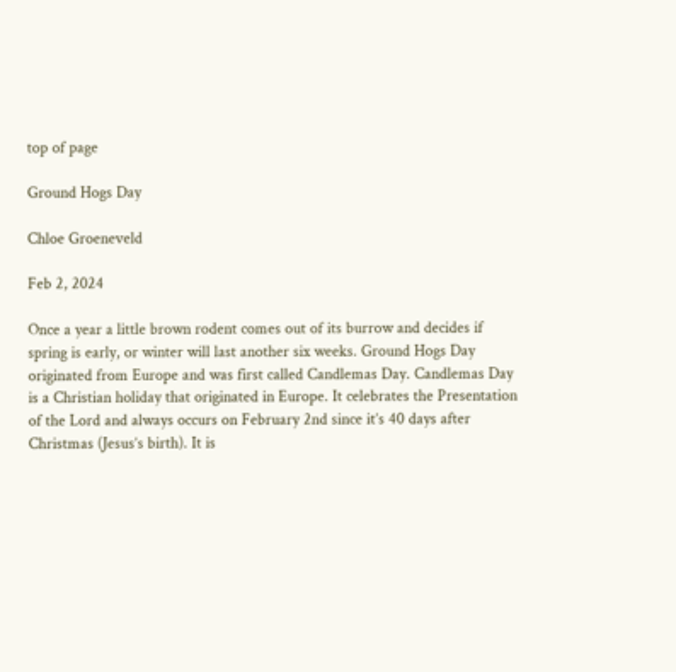top of page

Ground Hogs Day

Chloe Groeneveld

Feb 2, 2024

Once a year a little brown rodent comes out of its burrow and decides if spring is early, or winter will last another six weeks. Ground Hogs Day originated from Europe and was first called Candlemas Day. Candlemas Day is a Christian holiday that originated in Europe. It celebrates the Presentation of the Lord and always occurs on February 2nd since it’s 40 days after Christmas (Jesus’s birth). It is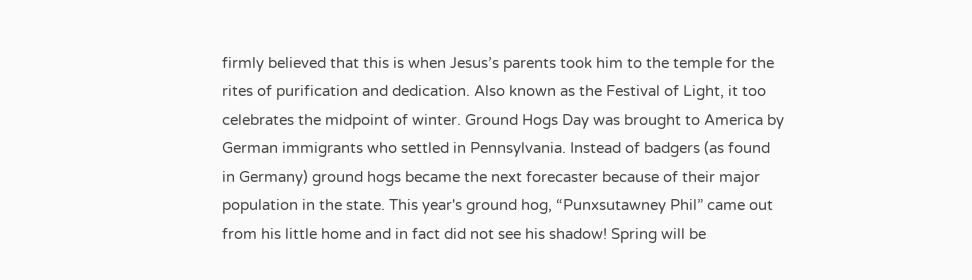firmly believed that this is when Jesus’s parents took him to the temple for the rites of purification and dedication. Also known as the Festival of Light, it too celebrates the midpoint of winter. Ground Hogs Day was brought to America by German immigrants who settled in Pennsylvania. Instead of badgers (as found in Germany) ground hogs became the next forecaster because of their major population in the state. This year's ground hog, “Punxsutawney Phil” came out from his little home and in fact did not see his shadow! Spring will be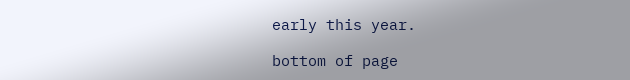early this year.

bottom of page